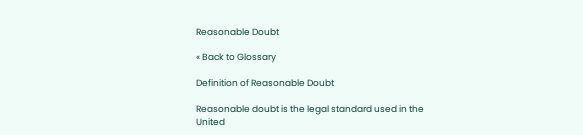Reasonable Doubt

« Back to Glossary

Definition of Reasonable Doubt

Reasonable doubt is the legal standard used in the United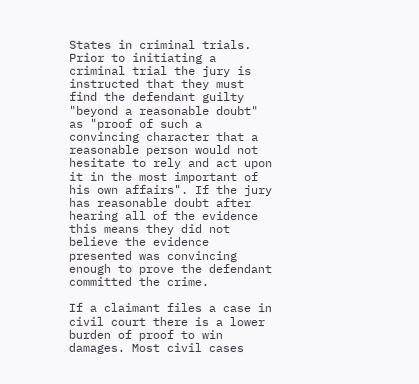States in criminal trials. Prior to initiating a criminal trial the jury is instructed that they must find the defendant guilty "beyond a reasonable doubt" as "proof of such a convincing character that a reasonable person would not hesitate to rely and act upon it in the most important of his own affairs". If the jury has reasonable doubt after hearing all of the evidence this means they did not believe the evidence presented was convincing enough to prove the defendant committed the crime.

If a claimant files a case in civil court there is a lower burden of proof to win damages. Most civil cases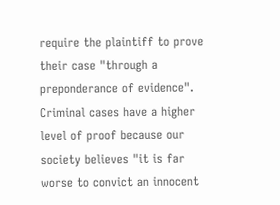require the plaintiff to prove their case "through a preponderance of evidence". Criminal cases have a higher level of proof because our society believes "it is far worse to convict an innocent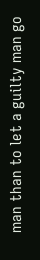man than to let a guilty man go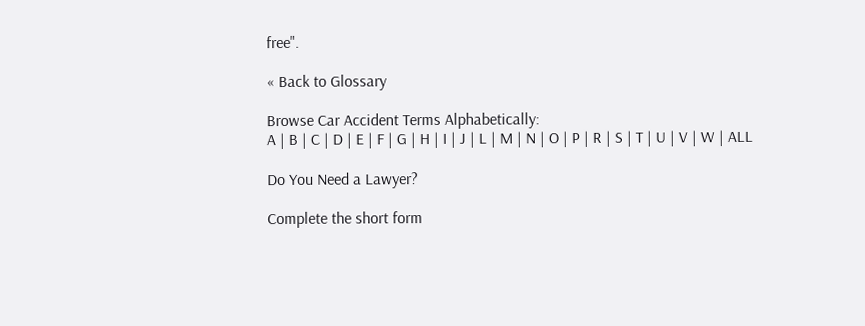free".

« Back to Glossary

Browse Car Accident Terms Alphabetically:
A | B | C | D | E | F | G | H | I | J | L | M | N | O | P | R | S | T | U | V | W | ALL

Do You Need a Lawyer?

Complete the short form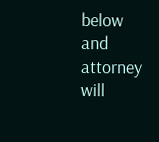below and attorney will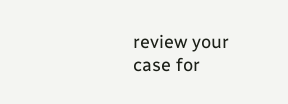review your case for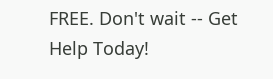FREE. Don't wait -- Get Help Today!